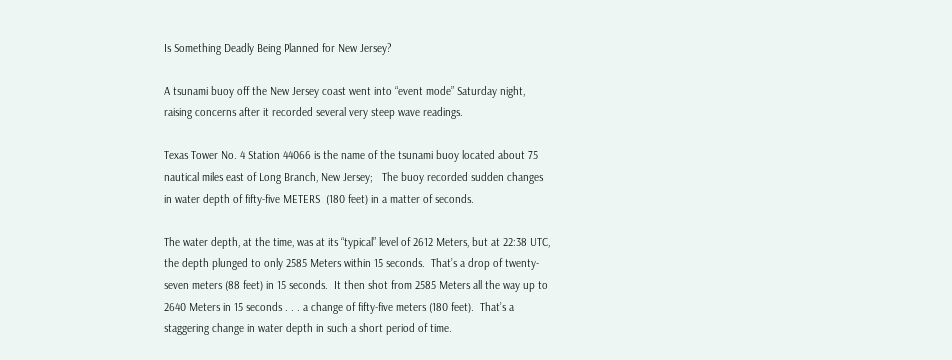Is Something Deadly Being Planned for New Jersey?

A tsunami buoy off the New Jersey coast went into “event mode” Saturday night, raising concerns after it recorded several very steep wave readings.

Texas Tower No. 4 Station 44066 is the name of the tsunami buoy located about 75 nautical miles east of Long Branch, New Jersey;   The buoy recorded sudden changes in water depth of fifty-five METERS  (180 feet) in a matter of seconds.

The water depth, at the time, was at its “typical” level of 2612 Meters, but at 22:38 UTC, the depth plunged to only 2585 Meters within 15 seconds.  That’s a drop of twenty-seven meters (88 feet) in 15 seconds.  It then shot from 2585 Meters all the way up to 2640 Meters in 15 seconds . . . a change of fifty-five meters (180 feet).  That’s a staggering change in water depth in such a short period of time.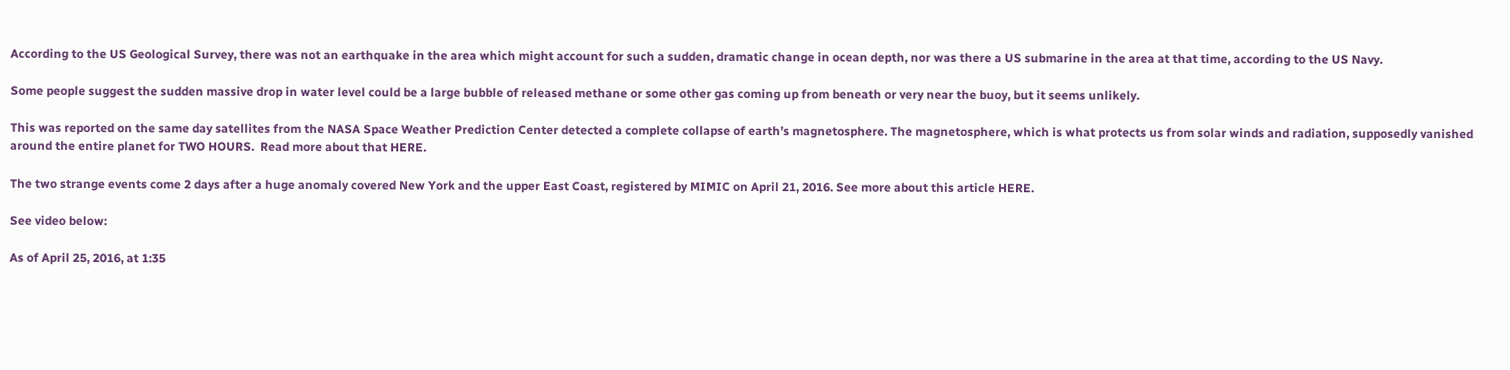According to the US Geological Survey, there was not an earthquake in the area which might account for such a sudden, dramatic change in ocean depth, nor was there a US submarine in the area at that time, according to the US Navy.

Some people suggest the sudden massive drop in water level could be a large bubble of released methane or some other gas coming up from beneath or very near the buoy, but it seems unlikely.

This was reported on the same day satellites from the NASA Space Weather Prediction Center detected a complete collapse of earth’s magnetosphere. The magnetosphere, which is what protects us from solar winds and radiation, supposedly vanished around the entire planet for TWO HOURS.  Read more about that HERE.

The two strange events come 2 days after a huge anomaly covered New York and the upper East Coast, registered by MIMIC on April 21, 2016. See more about this article HERE.

See video below:

As of April 25, 2016, at 1:35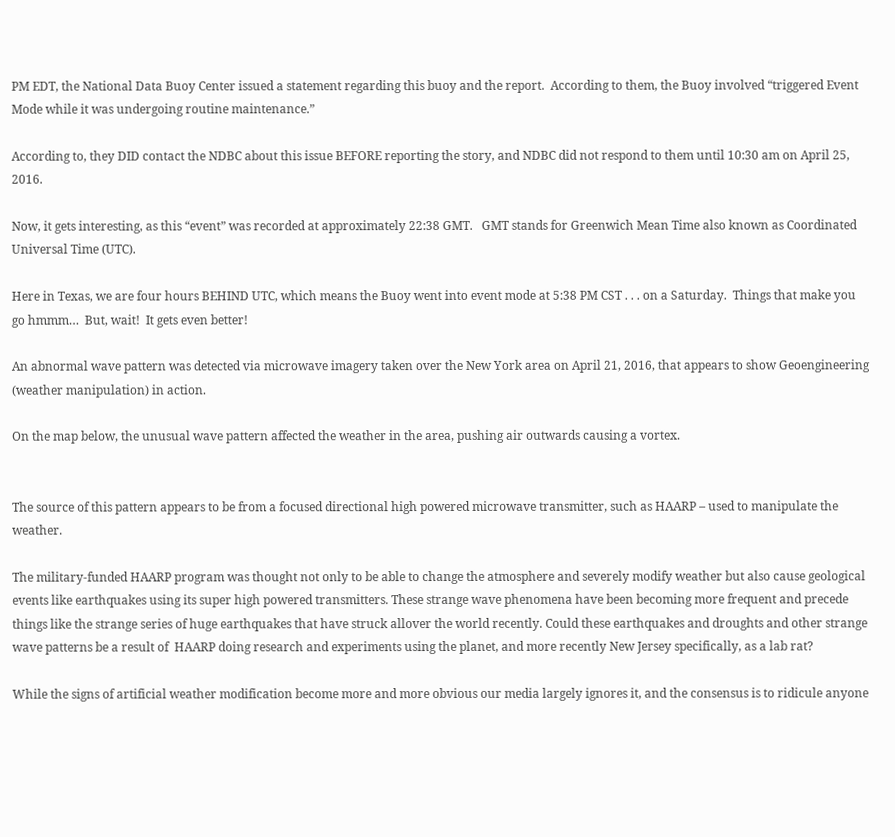PM EDT, the National Data Buoy Center issued a statement regarding this buoy and the report.  According to them, the Buoy involved “triggered Event Mode while it was undergoing routine maintenance.”

According to, they DID contact the NDBC about this issue BEFORE reporting the story, and NDBC did not respond to them until 10:30 am on April 25, 2016.

Now, it gets interesting, as this “event” was recorded at approximately 22:38 GMT.   GMT stands for Greenwich Mean Time also known as Coordinated Universal Time (UTC).

Here in Texas, we are four hours BEHIND UTC, which means the Buoy went into event mode at 5:38 PM CST . . . on a Saturday.  Things that make you go hmmm…  But, wait!  It gets even better!

An abnormal wave pattern was detected via microwave imagery taken over the New York area on April 21, 2016, that appears to show Geoengineering (weather manipulation) in action.

On the map below, the unusual wave pattern affected the weather in the area, pushing air outwards causing a vortex.


The source of this pattern appears to be from a focused directional high powered microwave transmitter, such as HAARP – used to manipulate the weather.

The military-funded HAARP program was thought not only to be able to change the atmosphere and severely modify weather but also cause geological events like earthquakes using its super high powered transmitters. These strange wave phenomena have been becoming more frequent and precede things like the strange series of huge earthquakes that have struck allover the world recently. Could these earthquakes and droughts and other strange wave patterns be a result of  HAARP doing research and experiments using the planet, and more recently New Jersey specifically, as a lab rat?

While the signs of artificial weather modification become more and more obvious our media largely ignores it, and the consensus is to ridicule anyone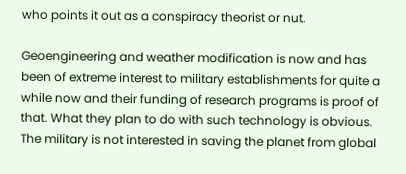who points it out as a conspiracy theorist or nut.

Geoengineering and weather modification is now and has been of extreme interest to military establishments for quite a while now and their funding of research programs is proof of that. What they plan to do with such technology is obvious. The military is not interested in saving the planet from global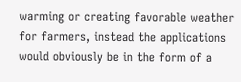warming or creating favorable weather for farmers, instead the applications would obviously be in the form of a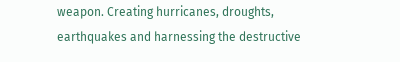weapon. Creating hurricanes, droughts, earthquakes and harnessing the destructive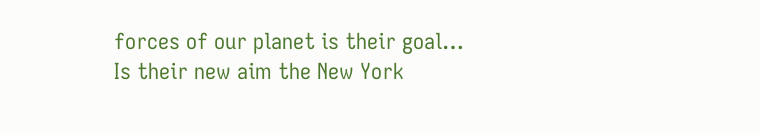forces of our planet is their goal…  Is their new aim the New York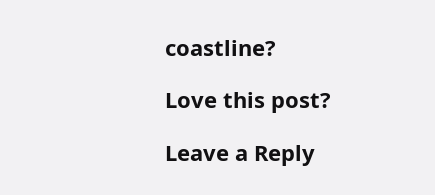coastline?

Love this post?

Leave a Reply